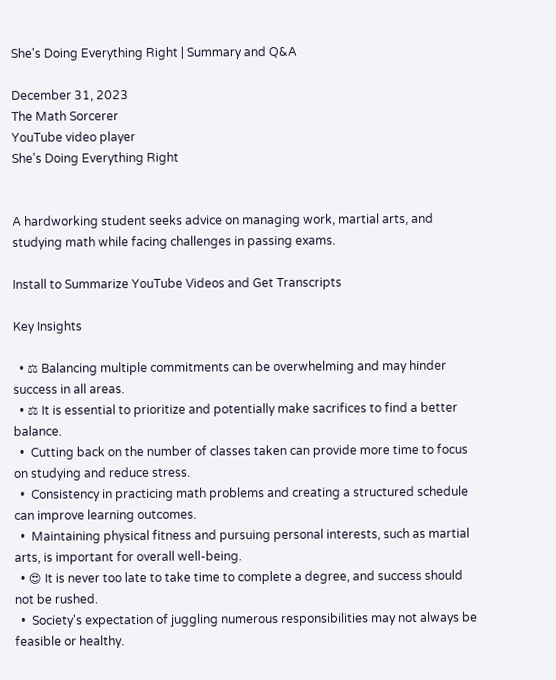She's Doing Everything Right | Summary and Q&A

December 31, 2023
The Math Sorcerer
YouTube video player
She's Doing Everything Right


A hardworking student seeks advice on managing work, martial arts, and studying math while facing challenges in passing exams.

Install to Summarize YouTube Videos and Get Transcripts

Key Insights

  • ⚖ Balancing multiple commitments can be overwhelming and may hinder success in all areas.
  • ⚖ It is essential to prioritize and potentially make sacrifices to find a better balance.
  •  Cutting back on the number of classes taken can provide more time to focus on studying and reduce stress.
  •  Consistency in practicing math problems and creating a structured schedule can improve learning outcomes.
  •  Maintaining physical fitness and pursuing personal interests, such as martial arts, is important for overall well-being.
  • 😍 It is never too late to take time to complete a degree, and success should not be rushed.
  •  Society's expectation of juggling numerous responsibilities may not always be feasible or healthy.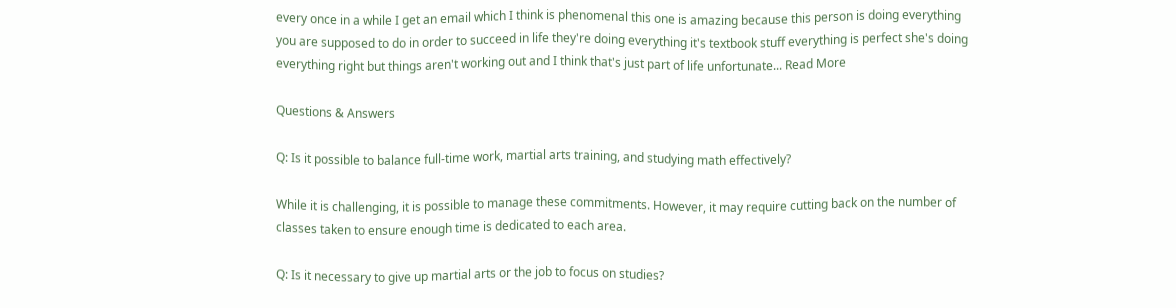every once in a while I get an email which I think is phenomenal this one is amazing because this person is doing everything you are supposed to do in order to succeed in life they're doing everything it's textbook stuff everything is perfect she's doing everything right but things aren't working out and I think that's just part of life unfortunate... Read More

Questions & Answers

Q: Is it possible to balance full-time work, martial arts training, and studying math effectively?

While it is challenging, it is possible to manage these commitments. However, it may require cutting back on the number of classes taken to ensure enough time is dedicated to each area.

Q: Is it necessary to give up martial arts or the job to focus on studies?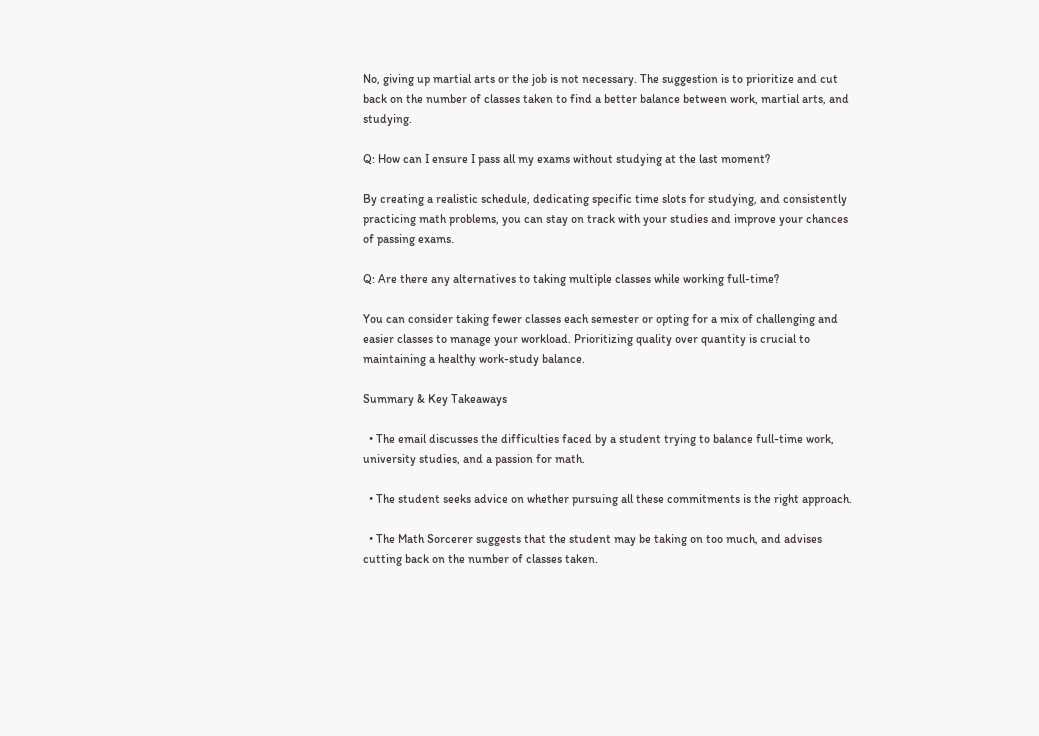No, giving up martial arts or the job is not necessary. The suggestion is to prioritize and cut back on the number of classes taken to find a better balance between work, martial arts, and studying.

Q: How can I ensure I pass all my exams without studying at the last moment?

By creating a realistic schedule, dedicating specific time slots for studying, and consistently practicing math problems, you can stay on track with your studies and improve your chances of passing exams.

Q: Are there any alternatives to taking multiple classes while working full-time?

You can consider taking fewer classes each semester or opting for a mix of challenging and easier classes to manage your workload. Prioritizing quality over quantity is crucial to maintaining a healthy work-study balance.

Summary & Key Takeaways

  • The email discusses the difficulties faced by a student trying to balance full-time work, university studies, and a passion for math.

  • The student seeks advice on whether pursuing all these commitments is the right approach.

  • The Math Sorcerer suggests that the student may be taking on too much, and advises cutting back on the number of classes taken.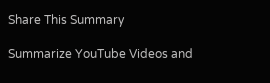Share This Summary

Summarize YouTube Videos and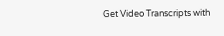Get Video Transcripts with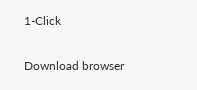1-Click

Download browser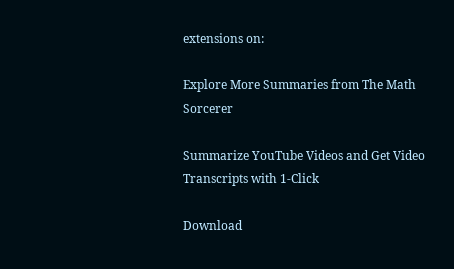extensions on:

Explore More Summaries from The Math Sorcerer

Summarize YouTube Videos and Get Video Transcripts with 1-Click

Download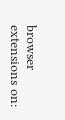browser extensions on: